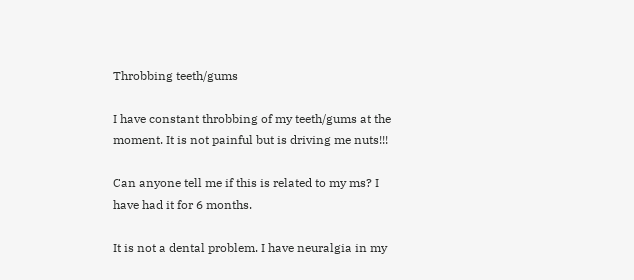Throbbing teeth/gums

I have constant throbbing of my teeth/gums at the moment. It is not painful but is driving me nuts!!!

Can anyone tell me if this is related to my ms? I have had it for 6 months.

It is not a dental problem. I have neuralgia in my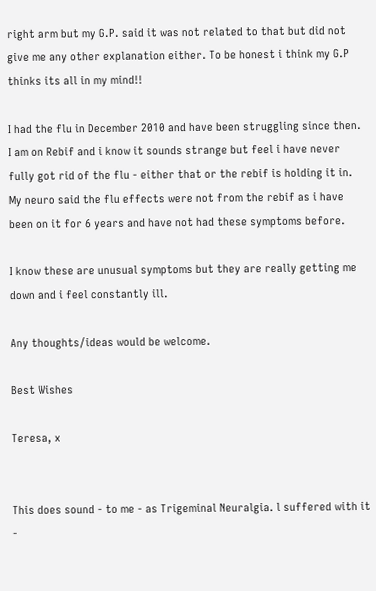right arm but my G.P. said it was not related to that but did not give me any other explanation either. To be honest i think my G.P thinks its all in my mind!!

I had the flu in December 2010 and have been struggling since then. I am on Rebif and i know it sounds strange but feel i have never fully got rid of the flu - either that or the rebif is holding it in. My neuro said the flu effects were not from the rebif as i have been on it for 6 years and have not had these symptoms before.

I know these are unusual symptoms but they are really getting me down and i feel constantly ill.

Any thoughts/ideas would be welcome.

Best Wishes

Teresa, x


This does sound - to me - as Trigeminal Neuralgia. l suffered with it -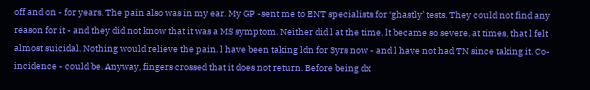off and on - for years. The pain also was in my ear. My GP -sent me to ENT specialists for ‘ghastly’ tests. They could not find any reason for it - and they did not know that it was a MS symptom. Neither did l at the time. lt became so severe, at times, that l felt almost suicidal. Nothing would relieve the pain. l have been taking ldn for 3yrs now - and l have not had TN since taking it. Co-incidence - could be. Anyway, fingers crossed that it does not return. Before being dx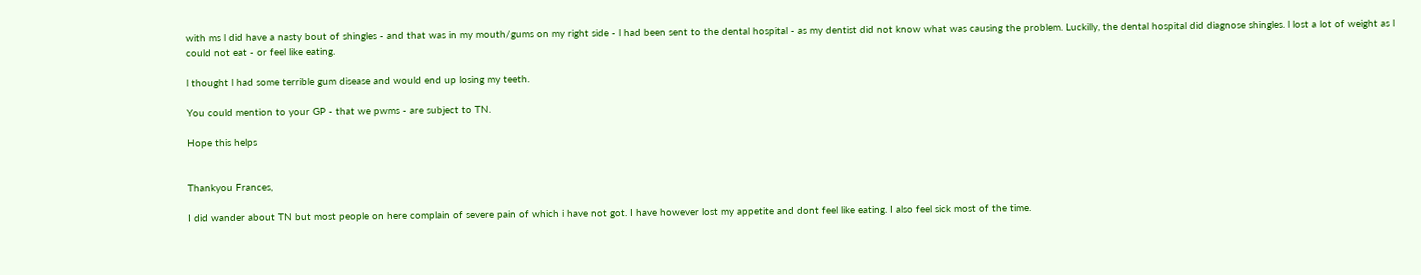with ms l did have a nasty bout of shingles - and that was in my mouth/gums on my right side - l had been sent to the dental hospital - as my dentist did not know what was causing the problem. Luckilly, the dental hospital did diagnose shingles. l lost a lot of weight as l could not eat - or feel like eating.

l thought l had some terrible gum disease and would end up losing my teeth.

You could mention to your GP - that we pwms - are subject to TN.

Hope this helps


Thankyou Frances,

I did wander about TN but most people on here complain of severe pain of which i have not got. I have however lost my appetite and dont feel like eating. I also feel sick most of the time.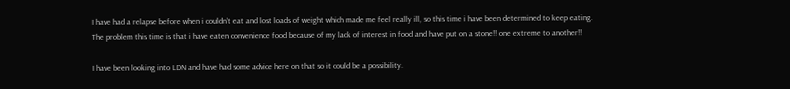I have had a relapse before when i couldn’t eat and lost loads of weight which made me feel really ill, so this time i have been determined to keep eating. The problem this time is that i have eaten convenience food because of my lack of interest in food and have put on a stone!! one extreme to another!!

I have been looking into LDN and have had some advice here on that so it could be a possibility.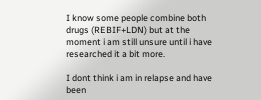I know some people combine both drugs (REBIF+LDN) but at the moment i am still unsure until i have researched it a bit more.

I dont think i am in relapse and have been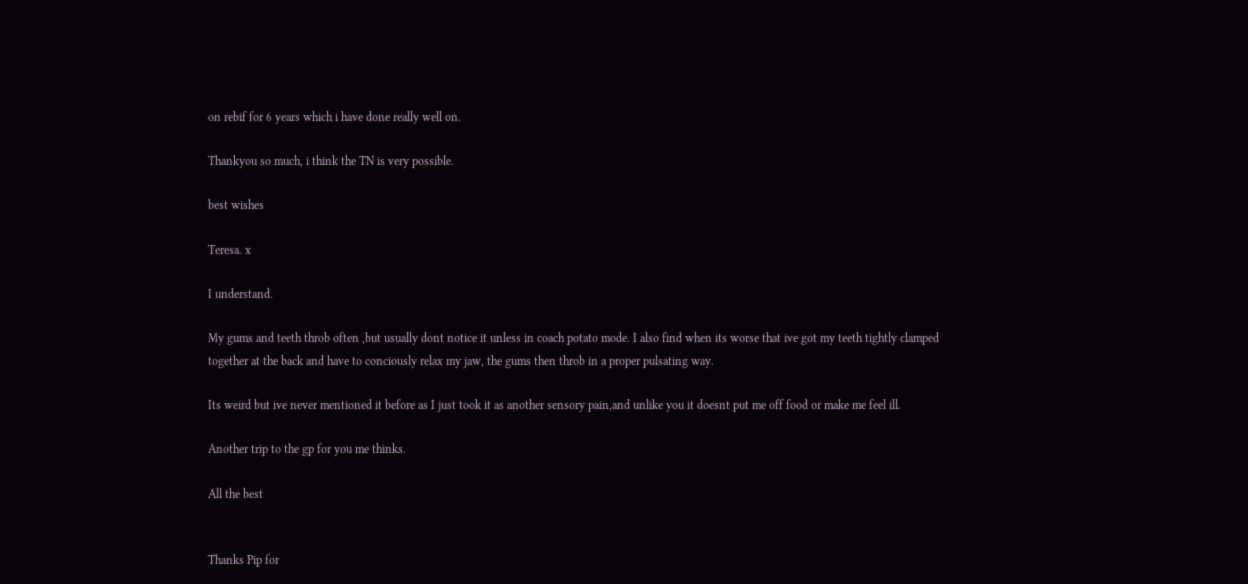on rebif for 6 years which i have done really well on.

Thankyou so much, i think the TN is very possible.

best wishes

Teresa. x

I understand.

My gums and teeth throb often ,but usually dont notice it unless in coach potato mode. I also find when its worse that ive got my teeth tightly clamped together at the back and have to conciously relax my jaw, the gums then throb in a proper pulsating way.

Its weird but ive never mentioned it before as I just took it as another sensory pain,and unlike you it doesnt put me off food or make me feel ill.

Another trip to the gp for you me thinks.

All the best


Thanks Pip for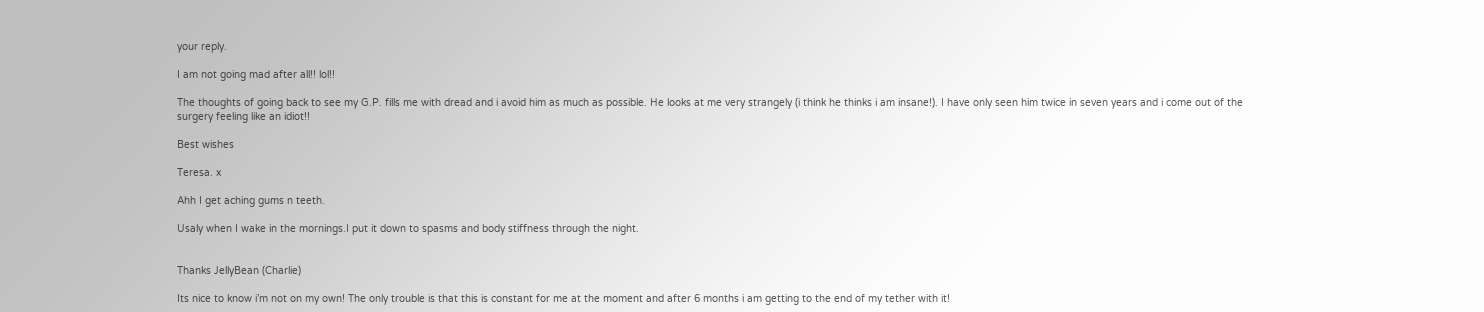your reply.

I am not going mad after all!! lol!!

The thoughts of going back to see my G.P. fills me with dread and i avoid him as much as possible. He looks at me very strangely (i think he thinks i am insane!). I have only seen him twice in seven years and i come out of the surgery feeling like an idiot!!

Best wishes

Teresa. x

Ahh I get aching gums n teeth.

Usaly when I wake in the mornings.I put it down to spasms and body stiffness through the night.


Thanks JellyBean (Charlie)

Its nice to know i’m not on my own! The only trouble is that this is constant for me at the moment and after 6 months i am getting to the end of my tether with it!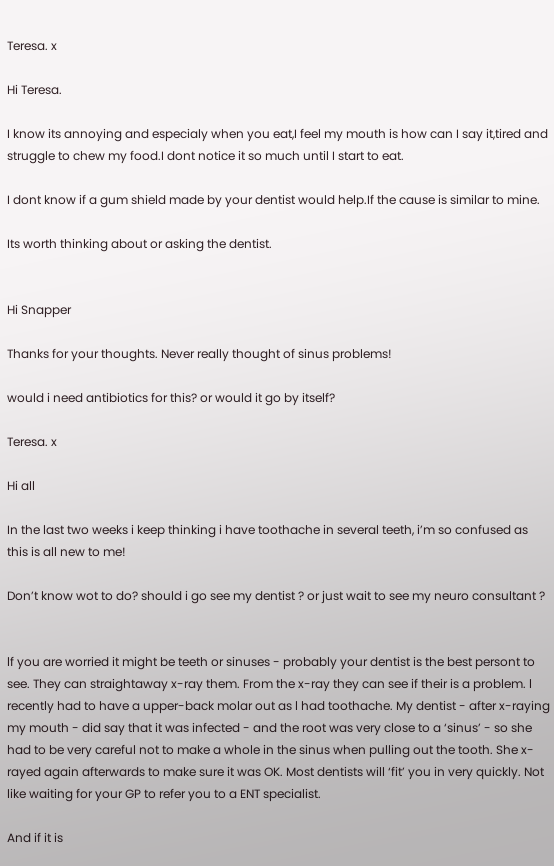Teresa. x

Hi Teresa.

I know its annoying and especialy when you eat,I feel my mouth is how can I say it,tired and struggle to chew my food.I dont notice it so much until I start to eat.

I dont know if a gum shield made by your dentist would help.If the cause is similar to mine.

Its worth thinking about or asking the dentist.


Hi Snapper

Thanks for your thoughts. Never really thought of sinus problems!

would i need antibiotics for this? or would it go by itself?

Teresa. x

Hi all

In the last two weeks i keep thinking i have toothache in several teeth, i’m so confused as this is all new to me!

Don’t know wot to do? should i go see my dentist ? or just wait to see my neuro consultant ?


lf you are worried it might be teeth or sinuses - probably your dentist is the best persont to see. They can straightaway x-ray them. From the x-ray they can see if their is a problem. l recently had to have a upper-back molar out as l had toothache. My dentist - after x-raying my mouth - did say that it was infected - and the root was very close to a ‘sinus’ - so she had to be very careful not to make a whole in the sinus when pulling out the tooth. She x-rayed again afterwards to make sure it was OK. Most dentists will ‘fit’ you in very quickly. Not like waiting for your GP to refer you to a ENT specialist.

And if it is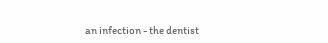an infection - the dentist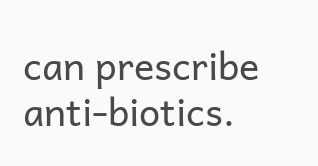can prescribe anti-biotics.